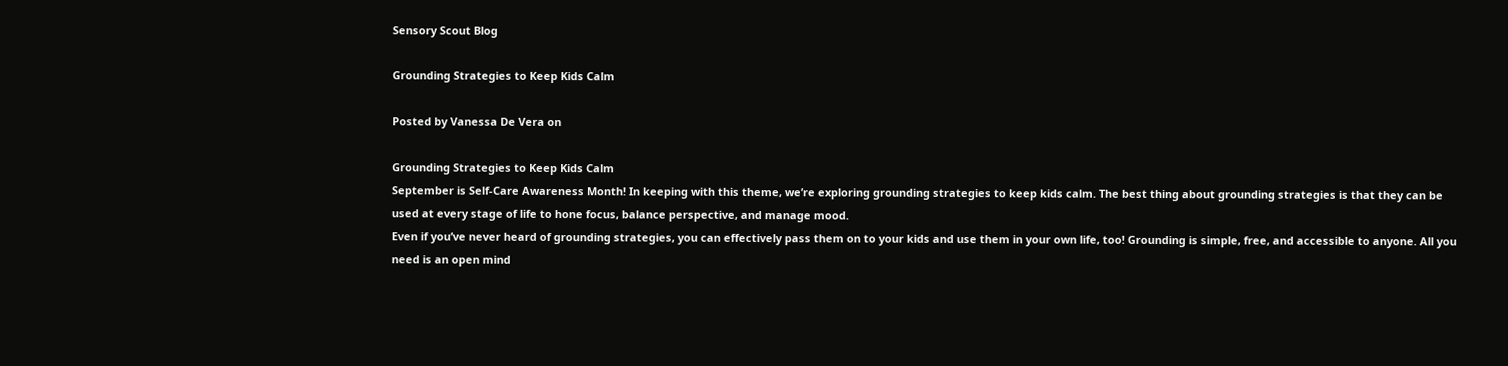Sensory Scout Blog

Grounding Strategies to Keep Kids Calm

Posted by Vanessa De Vera on

Grounding Strategies to Keep Kids Calm
September is Self-Care Awareness Month! In keeping with this theme, we’re exploring grounding strategies to keep kids calm. The best thing about grounding strategies is that they can be used at every stage of life to hone focus, balance perspective, and manage mood.
Even if you’ve never heard of grounding strategies, you can effectively pass them on to your kids and use them in your own life, too! Grounding is simple, free, and accessible to anyone. All you need is an open mind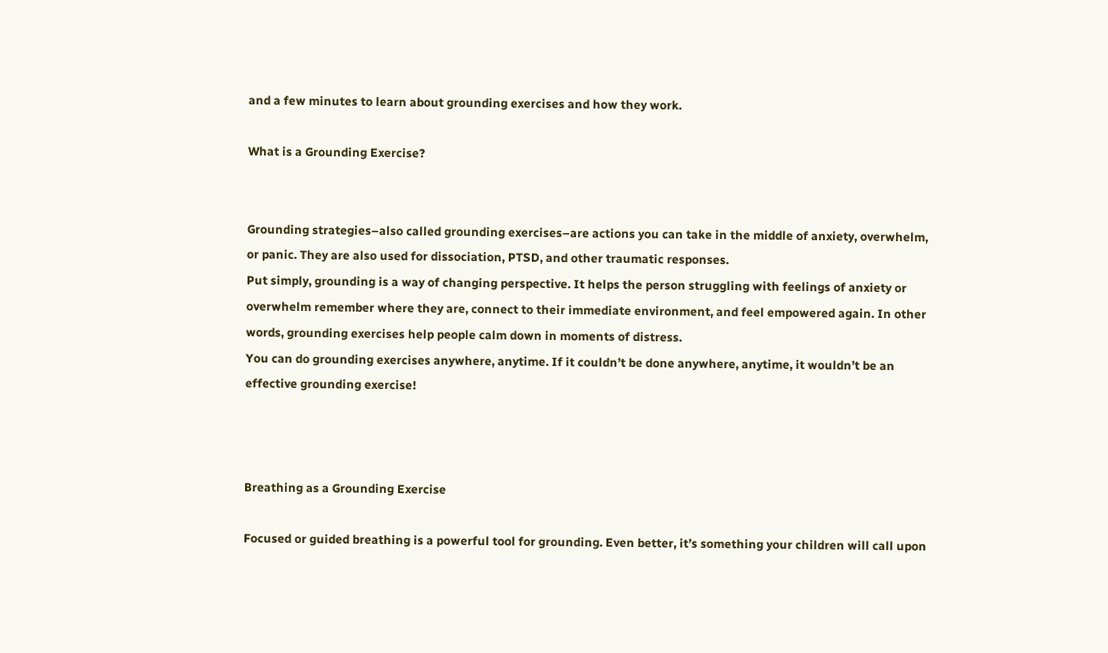and a few minutes to learn about grounding exercises and how they work.

What is a Grounding Exercise?


Grounding strategies–also called grounding exercises–are actions you can take in the middle of anxiety, overwhelm, or panic. They are also used for dissociation, PTSD, and other traumatic responses.
Put simply, grounding is a way of changing perspective. It helps the person struggling with feelings of anxiety or overwhelm remember where they are, connect to their immediate environment, and feel empowered again. In other words, grounding exercises help people calm down in moments of distress.
You can do grounding exercises anywhere, anytime. If it couldn’t be done anywhere, anytime, it wouldn’t be an effective grounding exercise!



Breathing as a Grounding Exercise

Focused or guided breathing is a powerful tool for grounding. Even better, it’s something your children will call upon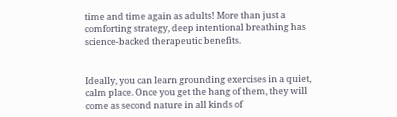time and time again as adults! More than just a comforting strategy, deep intentional breathing has science-backed therapeutic benefits.


Ideally, you can learn grounding exercises in a quiet, calm place. Once you get the hang of them, they will come as second nature in all kinds of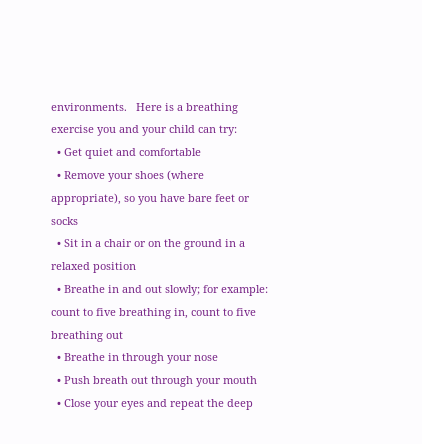environments.   Here is a breathing exercise you and your child can try:
  • Get quiet and comfortable
  • Remove your shoes (where appropriate), so you have bare feet or socks
  • Sit in a chair or on the ground in a relaxed position
  • Breathe in and out slowly; for example: count to five breathing in, count to five breathing out
  • Breathe in through your nose
  • Push breath out through your mouth
  • Close your eyes and repeat the deep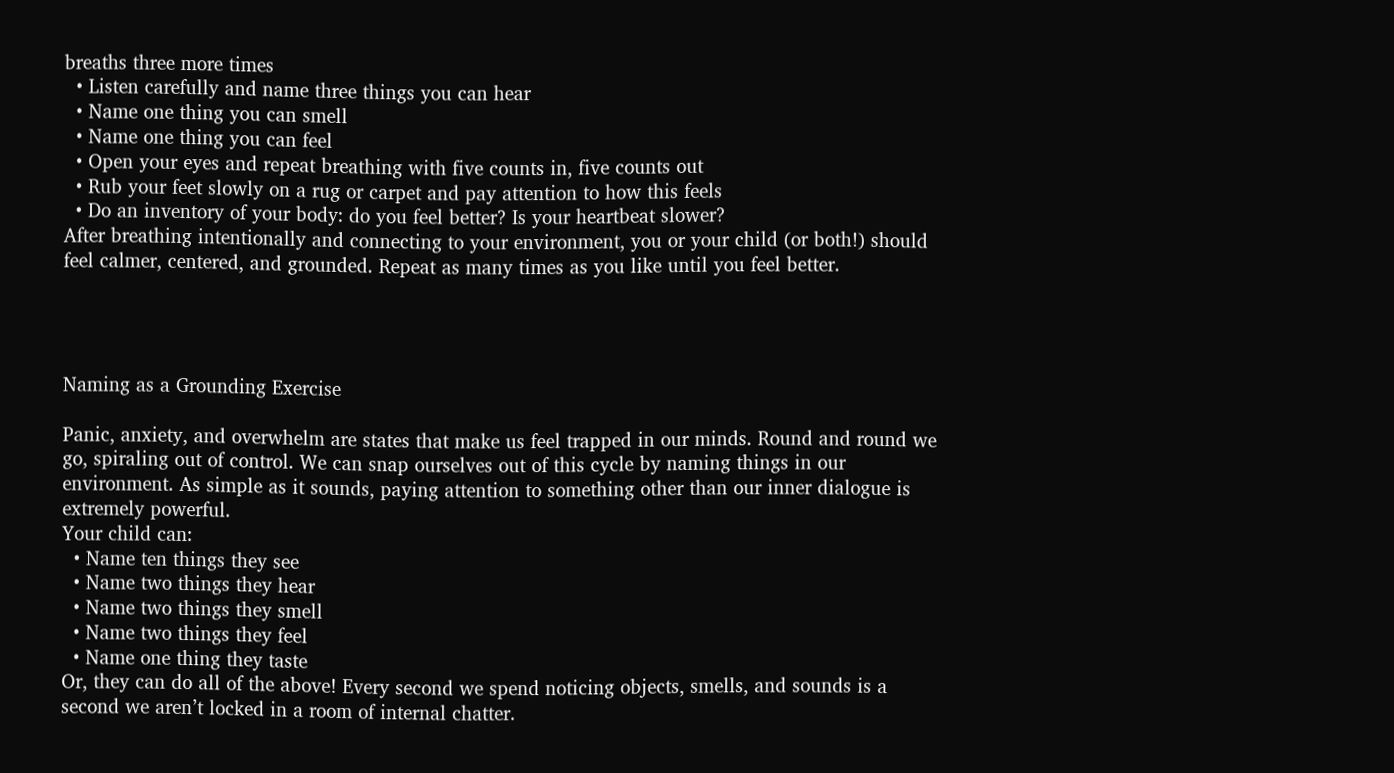breaths three more times
  • Listen carefully and name three things you can hear
  • Name one thing you can smell
  • Name one thing you can feel
  • Open your eyes and repeat breathing with five counts in, five counts out
  • Rub your feet slowly on a rug or carpet and pay attention to how this feels
  • Do an inventory of your body: do you feel better? Is your heartbeat slower?
After breathing intentionally and connecting to your environment, you or your child (or both!) should feel calmer, centered, and grounded. Repeat as many times as you like until you feel better.




Naming as a Grounding Exercise

Panic, anxiety, and overwhelm are states that make us feel trapped in our minds. Round and round we go, spiraling out of control. We can snap ourselves out of this cycle by naming things in our environment. As simple as it sounds, paying attention to something other than our inner dialogue is extremely powerful.
Your child can:
  • Name ten things they see
  • Name two things they hear
  • Name two things they smell
  • Name two things they feel
  • Name one thing they taste
Or, they can do all of the above! Every second we spend noticing objects, smells, and sounds is a second we aren’t locked in a room of internal chatter.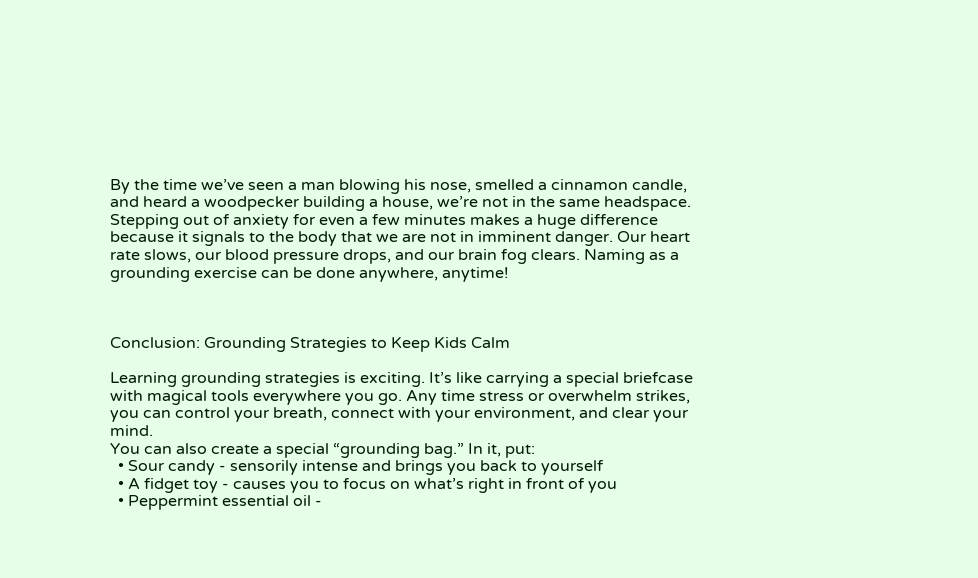By the time we’ve seen a man blowing his nose, smelled a cinnamon candle, and heard a woodpecker building a house, we’re not in the same headspace.
Stepping out of anxiety for even a few minutes makes a huge difference because it signals to the body that we are not in imminent danger. Our heart rate slows, our blood pressure drops, and our brain fog clears. Naming as a grounding exercise can be done anywhere, anytime!



Conclusion: Grounding Strategies to Keep Kids Calm

Learning grounding strategies is exciting. It’s like carrying a special briefcase with magical tools everywhere you go. Any time stress or overwhelm strikes, you can control your breath, connect with your environment, and clear your mind.
You can also create a special “grounding bag.” In it, put:
  • Sour candy - sensorily intense and brings you back to yourself
  • A fidget toy - causes you to focus on what’s right in front of you
  • Peppermint essential oil -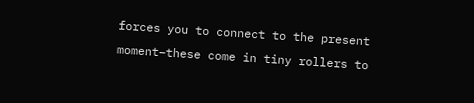forces you to connect to the present moment–these come in tiny rollers to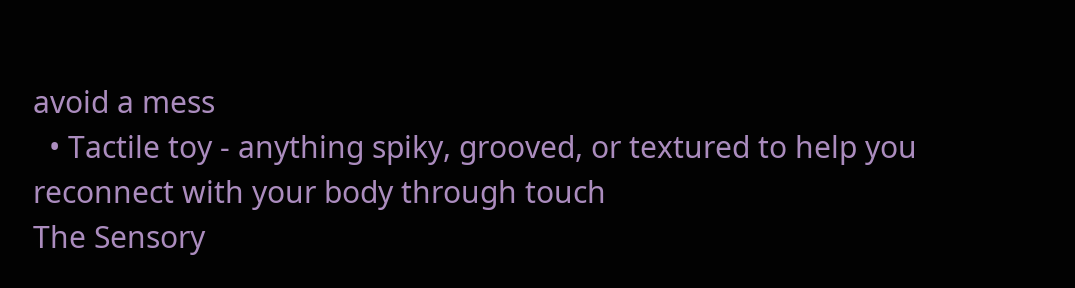avoid a mess
  • Tactile toy - anything spiky, grooved, or textured to help you reconnect with your body through touch
The Sensory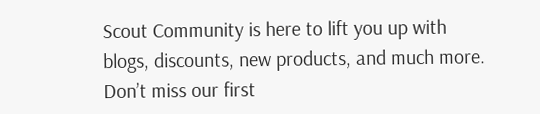Scout Community is here to lift you up with blogs, discounts, new products, and much more. Don’t miss our first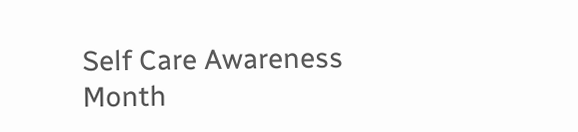Self Care Awareness Month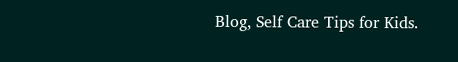Blog, Self Care Tips for Kids.